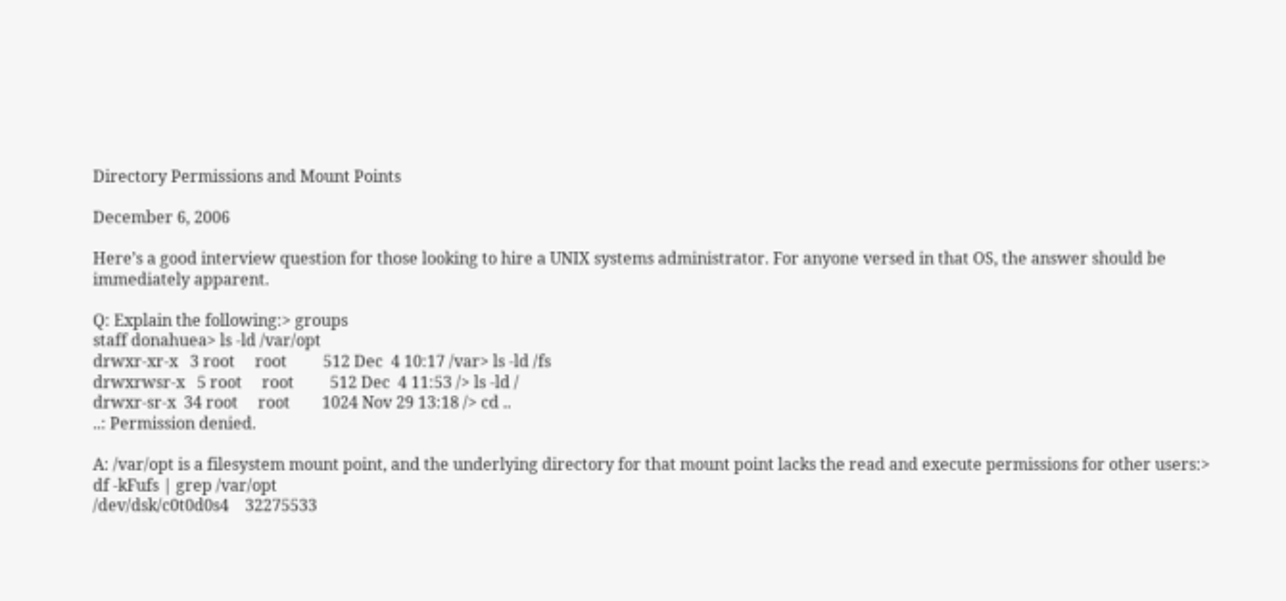Directory Permissions and Mount Points

December 6, 2006

Here’s a good interview question for those looking to hire a UNIX systems administrator. For anyone versed in that OS, the answer should be immediately apparent.

Q: Explain the following:> groups
staff donahuea> ls -ld /var/opt
drwxr-xr-x   3 root     root         512 Dec  4 10:17 /var> ls -ld /fs
drwxrwsr-x   5 root     root         512 Dec  4 11:53 /> ls -ld /
drwxr-sr-x  34 root     root        1024 Nov 29 13:18 /> cd ..
..: Permission denied.

A: /var/opt is a filesystem mount point, and the underlying directory for that mount point lacks the read and execute permissions for other users:> df -kFufs | grep /var/opt
/dev/dsk/c0t0d0s4    32275533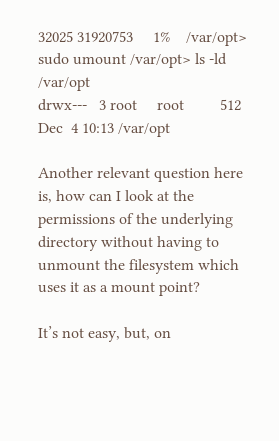32025 31920753     1%    /var/opt> sudo umount /var/opt> ls -ld /var/opt
drwx---   3 root     root         512 Dec  4 10:13 /var/opt

Another relevant question here is, how can I look at the permissions of the underlying directory without having to unmount the filesystem which uses it as a mount point?

It’s not easy, but, on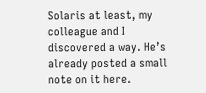Solaris at least, my colleague and I discovered a way. He’s already posted a small note on it here.